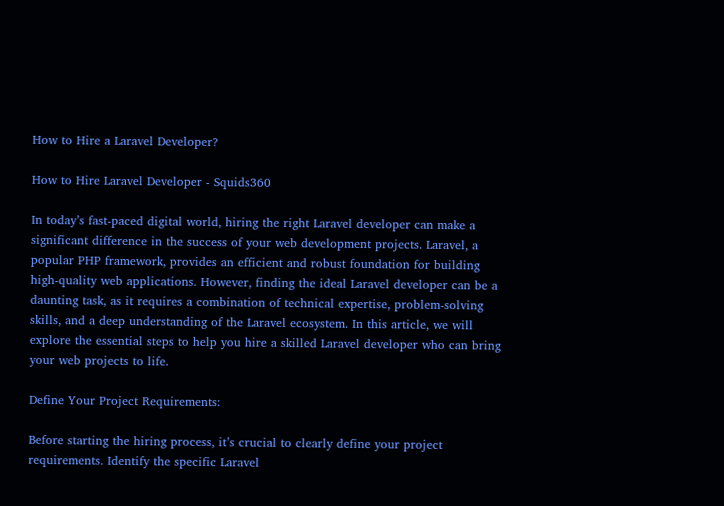How to Hire a Laravel Developer?

How to Hire Laravel Developer - Squids360

In today’s fast-paced digital world, hiring the right Laravel developer can make a significant difference in the success of your web development projects. Laravel, a popular PHP framework, provides an efficient and robust foundation for building high-quality web applications. However, finding the ideal Laravel developer can be a daunting task, as it requires a combination of technical expertise, problem-solving skills, and a deep understanding of the Laravel ecosystem. In this article, we will explore the essential steps to help you hire a skilled Laravel developer who can bring your web projects to life.

Define Your Project Requirements:

Before starting the hiring process, it’s crucial to clearly define your project requirements. Identify the specific Laravel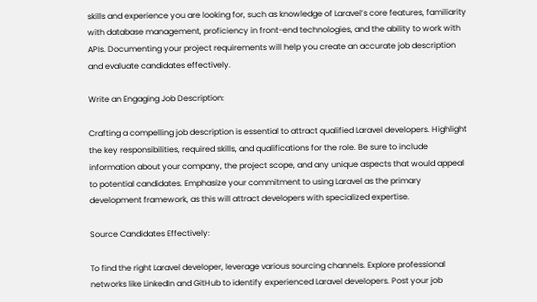skills and experience you are looking for, such as knowledge of Laravel’s core features, familiarity with database management, proficiency in front-end technologies, and the ability to work with APIs. Documenting your project requirements will help you create an accurate job description and evaluate candidates effectively.

Write an Engaging Job Description:

Crafting a compelling job description is essential to attract qualified Laravel developers. Highlight the key responsibilities, required skills, and qualifications for the role. Be sure to include information about your company, the project scope, and any unique aspects that would appeal to potential candidates. Emphasize your commitment to using Laravel as the primary development framework, as this will attract developers with specialized expertise.

Source Candidates Effectively:

To find the right Laravel developer, leverage various sourcing channels. Explore professional networks like LinkedIn and GitHub to identify experienced Laravel developers. Post your job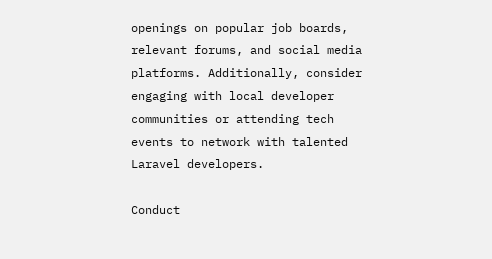openings on popular job boards, relevant forums, and social media platforms. Additionally, consider engaging with local developer communities or attending tech events to network with talented Laravel developers.

Conduct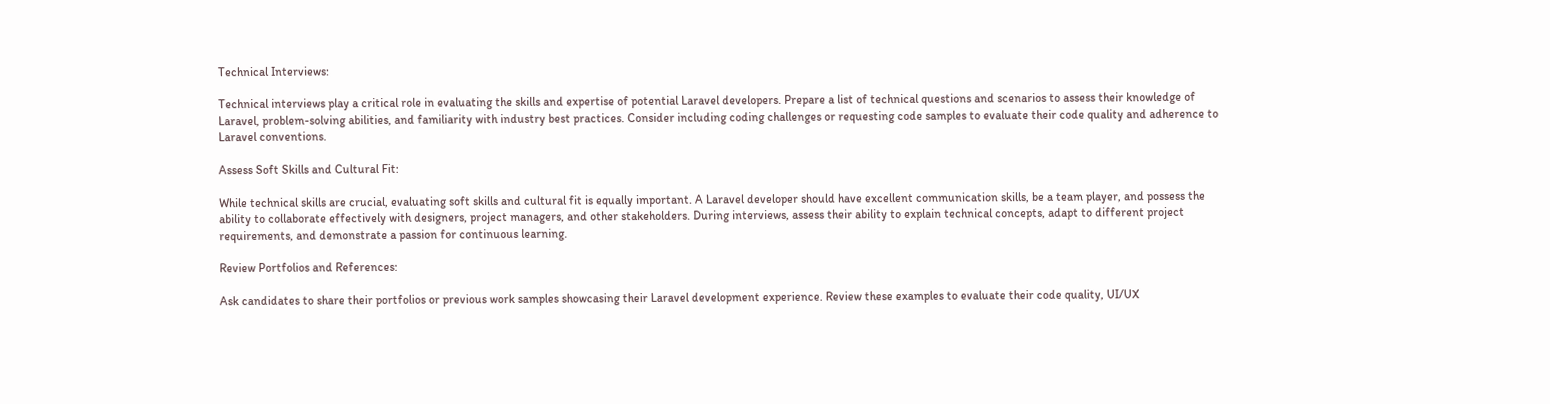Technical Interviews:

Technical interviews play a critical role in evaluating the skills and expertise of potential Laravel developers. Prepare a list of technical questions and scenarios to assess their knowledge of Laravel, problem-solving abilities, and familiarity with industry best practices. Consider including coding challenges or requesting code samples to evaluate their code quality and adherence to Laravel conventions.

Assess Soft Skills and Cultural Fit:

While technical skills are crucial, evaluating soft skills and cultural fit is equally important. A Laravel developer should have excellent communication skills, be a team player, and possess the ability to collaborate effectively with designers, project managers, and other stakeholders. During interviews, assess their ability to explain technical concepts, adapt to different project requirements, and demonstrate a passion for continuous learning.

Review Portfolios and References:

Ask candidates to share their portfolios or previous work samples showcasing their Laravel development experience. Review these examples to evaluate their code quality, UI/UX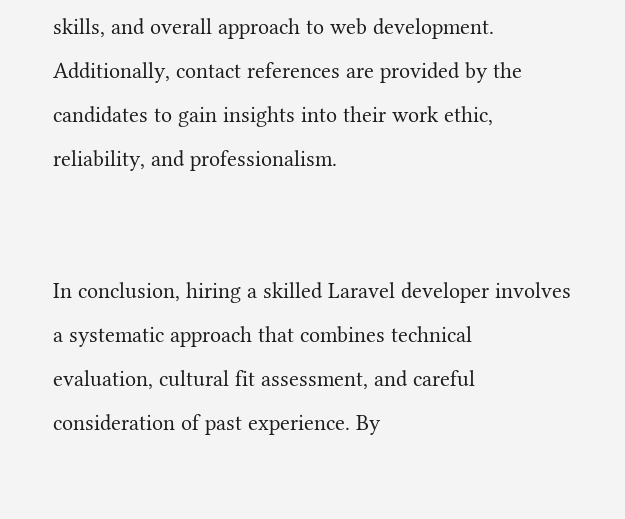skills, and overall approach to web development. Additionally, contact references are provided by the candidates to gain insights into their work ethic, reliability, and professionalism.


In conclusion, hiring a skilled Laravel developer involves a systematic approach that combines technical evaluation, cultural fit assessment, and careful consideration of past experience. By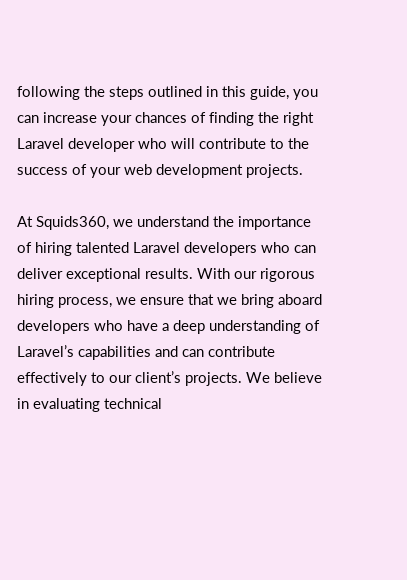following the steps outlined in this guide, you can increase your chances of finding the right Laravel developer who will contribute to the success of your web development projects.

At Squids360, we understand the importance of hiring talented Laravel developers who can deliver exceptional results. With our rigorous hiring process, we ensure that we bring aboard developers who have a deep understanding of Laravel’s capabilities and can contribute effectively to our client’s projects. We believe in evaluating technical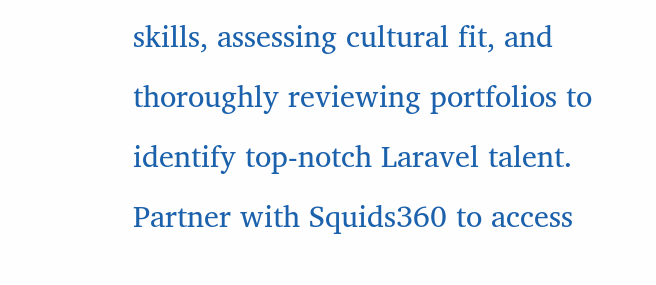skills, assessing cultural fit, and thoroughly reviewing portfolios to identify top-notch Laravel talent. Partner with Squids360 to access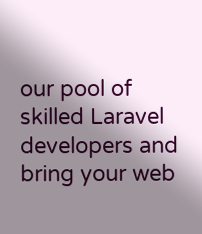our pool of skilled Laravel developers and bring your web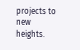projects to new heights.